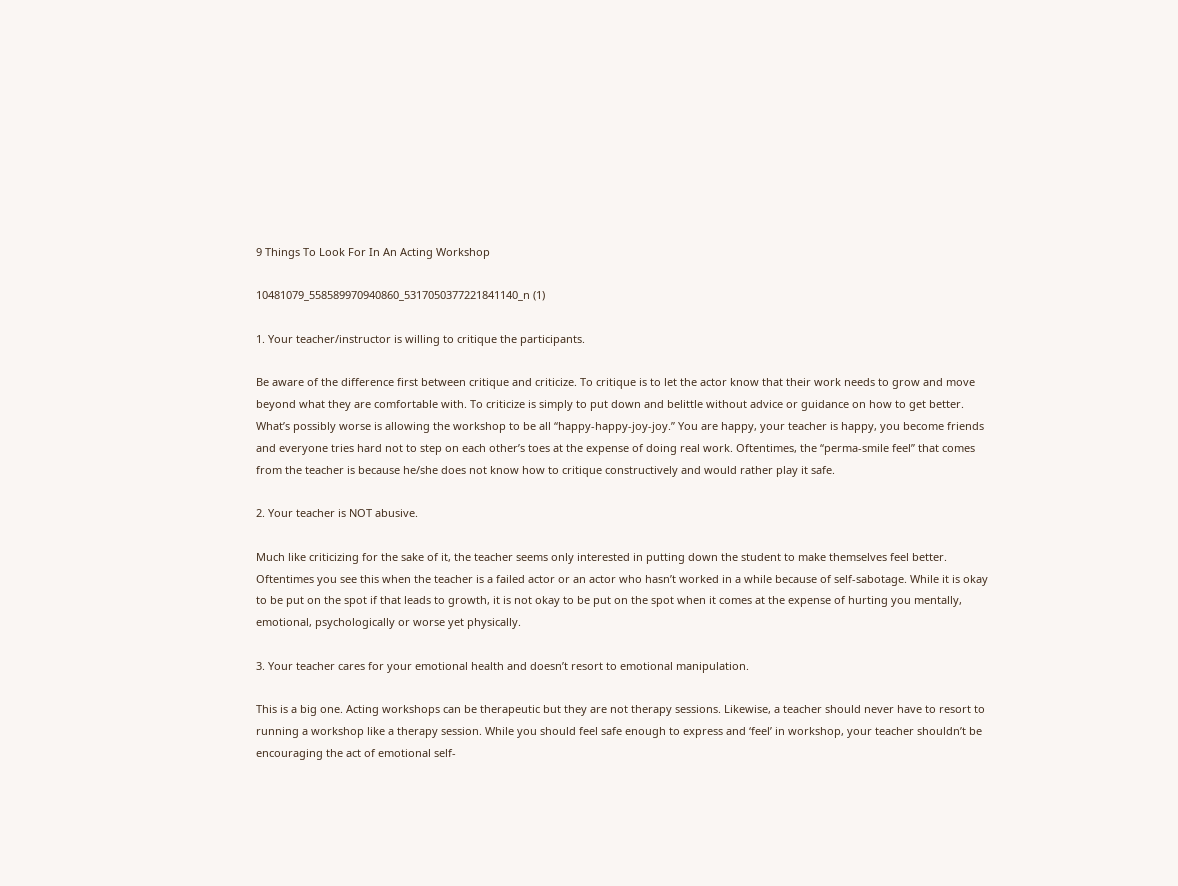9 Things To Look For In An Acting Workshop

10481079_558589970940860_5317050377221841140_n (1)

1. Your teacher/instructor is willing to critique the participants.

Be aware of the difference first between critique and criticize. To critique is to let the actor know that their work needs to grow and move beyond what they are comfortable with. To criticize is simply to put down and belittle without advice or guidance on how to get better. What’s possibly worse is allowing the workshop to be all “happy-happy-joy-joy.” You are happy, your teacher is happy, you become friends and everyone tries hard not to step on each other’s toes at the expense of doing real work. Oftentimes, the “perma-smile feel” that comes from the teacher is because he/she does not know how to critique constructively and would rather play it safe.

2. Your teacher is NOT abusive.

Much like criticizing for the sake of it, the teacher seems only interested in putting down the student to make themselves feel better. Oftentimes you see this when the teacher is a failed actor or an actor who hasn’t worked in a while because of self-sabotage. While it is okay to be put on the spot if that leads to growth, it is not okay to be put on the spot when it comes at the expense of hurting you mentally, emotional, psychologically or worse yet physically.

3. Your teacher cares for your emotional health and doesn’t resort to emotional manipulation.

This is a big one. Acting workshops can be therapeutic but they are not therapy sessions. Likewise, a teacher should never have to resort to running a workshop like a therapy session. While you should feel safe enough to express and ‘feel’ in workshop, your teacher shouldn’t be encouraging the act of emotional self-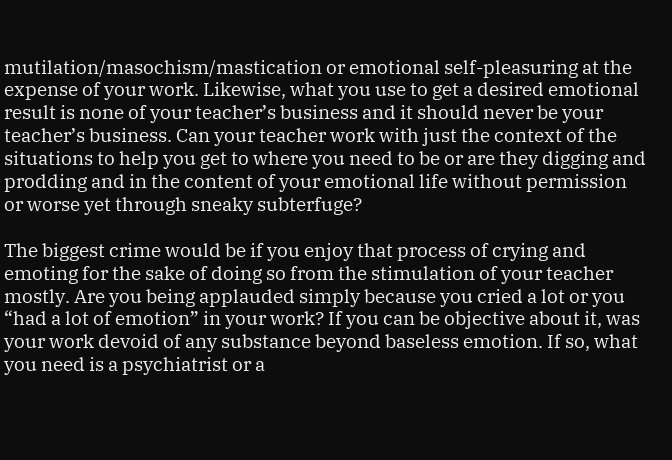mutilation/masochism/mastication or emotional self-pleasuring at the expense of your work. Likewise, what you use to get a desired emotional result is none of your teacher’s business and it should never be your teacher’s business. Can your teacher work with just the context of the situations to help you get to where you need to be or are they digging and prodding and in the content of your emotional life without permission or worse yet through sneaky subterfuge?

The biggest crime would be if you enjoy that process of crying and emoting for the sake of doing so from the stimulation of your teacher mostly. Are you being applauded simply because you cried a lot or you “had a lot of emotion” in your work? If you can be objective about it, was your work devoid of any substance beyond baseless emotion. If so, what you need is a psychiatrist or a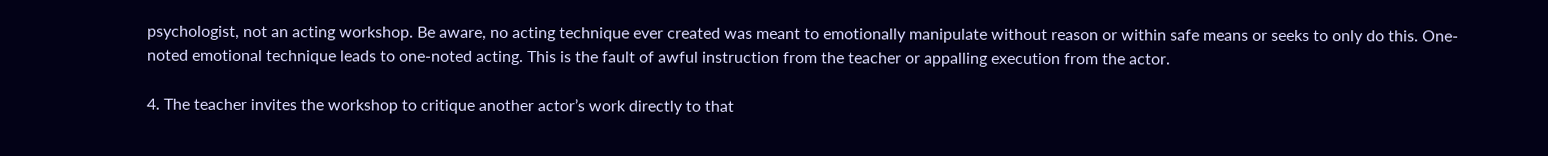psychologist, not an acting workshop. Be aware, no acting technique ever created was meant to emotionally manipulate without reason or within safe means or seeks to only do this. One-noted emotional technique leads to one-noted acting. This is the fault of awful instruction from the teacher or appalling execution from the actor.

4. The teacher invites the workshop to critique another actor’s work directly to that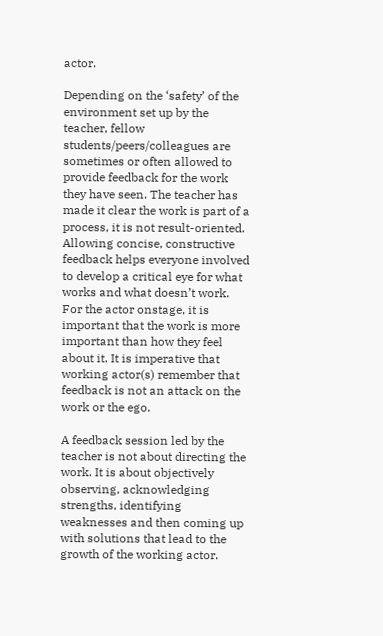actor.

Depending on the ‘safety’ of the environment set up by the teacher, fellow students/peers/colleagues are sometimes or often allowed to provide feedback for the work they have seen. The teacher has made it clear the work is part of a process, it is not result-oriented. Allowing concise, constructive feedback helps everyone involved to develop a critical eye for what works and what doesn’t work. For the actor onstage, it is important that the work is more important than how they feel about it. It is imperative that working actor(s) remember that feedback is not an attack on the work or the ego.

A feedback session led by the teacher is not about directing the work. It is about objectively observing, acknowledging strengths, identifying weaknesses and then coming up with solutions that lead to the growth of the working actor.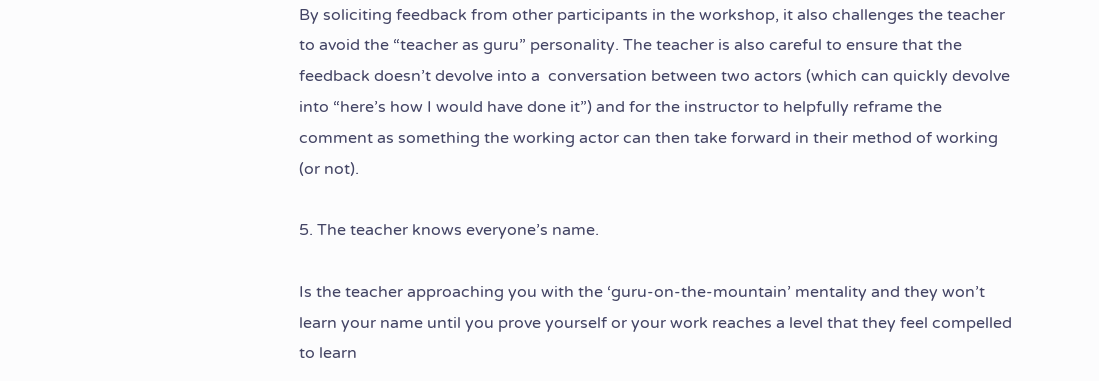By soliciting feedback from other participants in the workshop, it also challenges the teacher to avoid the “teacher as guru” personality. The teacher is also careful to ensure that the feedback doesn’t devolve into a  conversation between two actors (which can quickly devolve into “here’s how I would have done it”) and for the instructor to helpfully reframe the comment as something the working actor can then take forward in their method of working (or not).

5. The teacher knows everyone’s name.

Is the teacher approaching you with the ‘guru-on-the-mountain’ mentality and they won’t learn your name until you prove yourself or your work reaches a level that they feel compelled to learn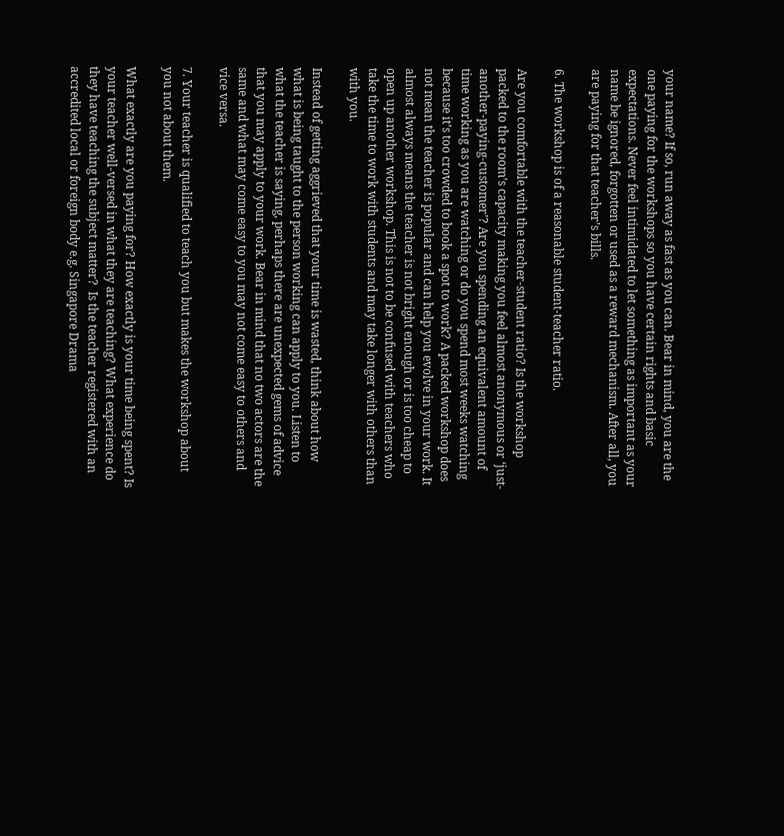your name? If so, run away as fast as you can. Bear in mind, you are the one paying for the workshops so you have certain rights and basic expectations. Never feel intimidated to let something as important as your name be ignored, forgotten or used as a reward mechanism. After all, you are paying for that teacher’s bills.

6. The workshop is of a reasonable student-teacher ratio.

Are you comfortable with the teacher-student ratio? Is the workshop packed to the room’s capacity making you feel almost anonymous or ‘just-another-paying-customer’? Are you spending an equivalent amount of time working as you are watching or do you spend most weeks watching because it’s too crowded to book a spot to work? A packed workshop does not mean the teacher is popular and can help you evolve in your work. It almost always means the teacher is not bright enough or is too cheap to open up another workshop. This is not to be confused with teachers who take the time to work with students and may take longer with others than with you.

Instead of getting aggrieved that your time is wasted, think about how what is being taught to the person working can apply to you. Listen to what the teacher is saying, perhaps there are unexpected gems of advice that you may apply to your work. Bear in mind that no two actors are the same and what may come easy to you may not come easy to others and vice versa.

7. Your teacher is qualified to teach you but makes the workshop about you not about them.

What exactly are you paying for? How exactly is your time being spent? Is your teacher well-versed in what they are teaching? What experience do they have teaching the subject matter?  Is the teacher registered with an accredited local or foreign body e.g. Singapore Drama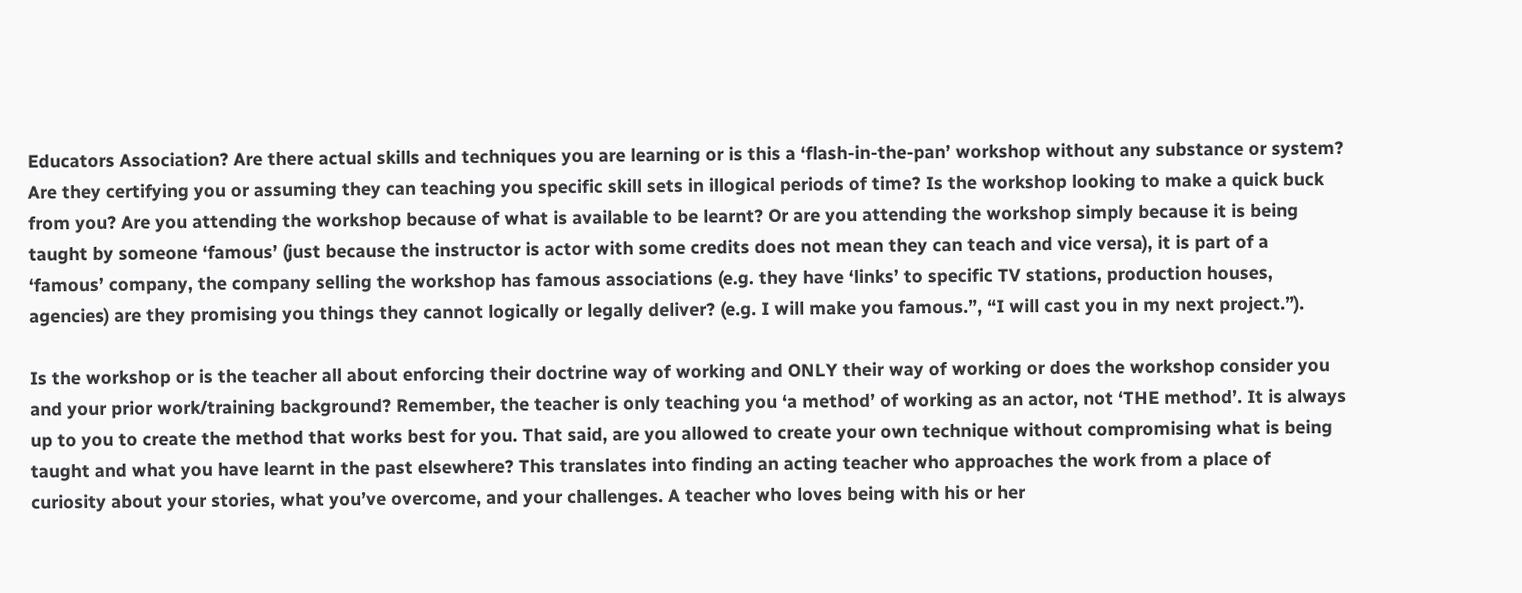Educators Association? Are there actual skills and techniques you are learning or is this a ‘flash-in-the-pan’ workshop without any substance or system? Are they certifying you or assuming they can teaching you specific skill sets in illogical periods of time? Is the workshop looking to make a quick buck from you? Are you attending the workshop because of what is available to be learnt? Or are you attending the workshop simply because it is being taught by someone ‘famous’ (just because the instructor is actor with some credits does not mean they can teach and vice versa), it is part of a ‘famous’ company, the company selling the workshop has famous associations (e.g. they have ‘links’ to specific TV stations, production houses, agencies) are they promising you things they cannot logically or legally deliver? (e.g. I will make you famous.”, “I will cast you in my next project.”).

Is the workshop or is the teacher all about enforcing their doctrine way of working and ONLY their way of working or does the workshop consider you and your prior work/training background? Remember, the teacher is only teaching you ‘a method’ of working as an actor, not ‘THE method’. It is always up to you to create the method that works best for you. That said, are you allowed to create your own technique without compromising what is being taught and what you have learnt in the past elsewhere? This translates into finding an acting teacher who approaches the work from a place of curiosity about your stories, what you’ve overcome, and your challenges. A teacher who loves being with his or her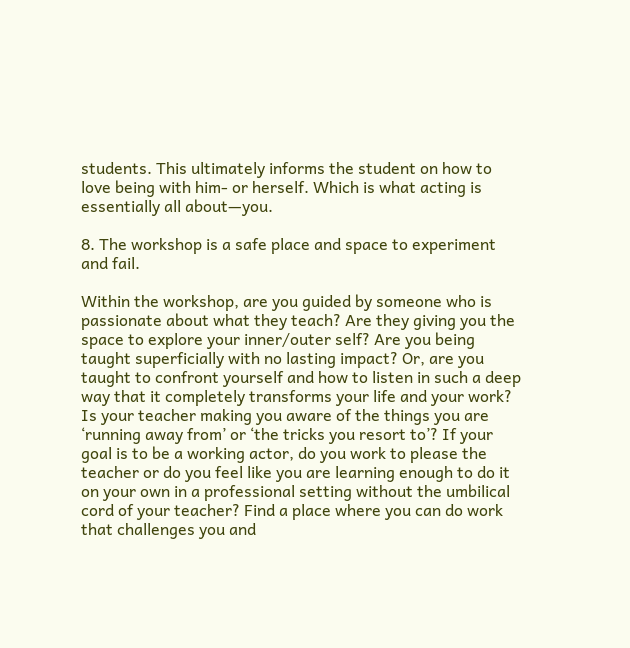students. This ultimately informs the student on how to love being with him- or herself. Which is what acting is essentially all about—you.

8. The workshop is a safe place and space to experiment and fail.

Within the workshop, are you guided by someone who is passionate about what they teach? Are they giving you the space to explore your inner/outer self? Are you being taught superficially with no lasting impact? Or, are you taught to confront yourself and how to listen in such a deep way that it completely transforms your life and your work? Is your teacher making you aware of the things you are ‘running away from’ or ‘the tricks you resort to’? If your goal is to be a working actor, do you work to please the teacher or do you feel like you are learning enough to do it on your own in a professional setting without the umbilical cord of your teacher? Find a place where you can do work that challenges you and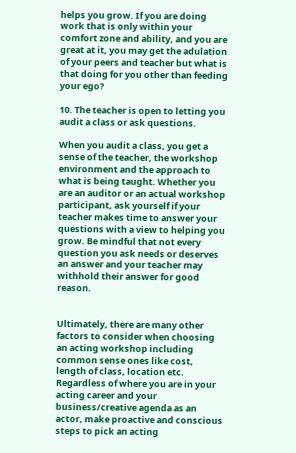helps you grow. If you are doing work that is only within your comfort zone and ability, and you are great at it, you may get the adulation of your peers and teacher but what is that doing for you other than feeding your ego?

10. The teacher is open to letting you audit a class or ask questions.

When you audit a class, you get a sense of the teacher, the workshop environment and the approach to what is being taught. Whether you are an auditor or an actual workshop participant, ask yourself if your teacher makes time to answer your questions with a view to helping you grow. Be mindful that not every question you ask needs or deserves an answer and your teacher may withhold their answer for good reason.


Ultimately, there are many other factors to consider when choosing an acting workshop including common sense ones like cost, length of class, location etc. Regardless of where you are in your acting career and your business/creative agenda as an actor, make proactive and conscious steps to pick an acting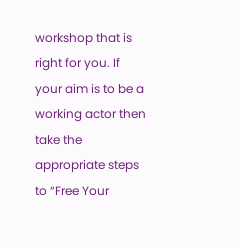workshop that is right for you. If your aim is to be a working actor then take the appropriate steps to “Free Your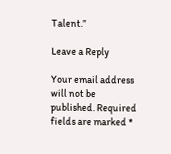Talent.”

Leave a Reply

Your email address will not be published. Required fields are marked *